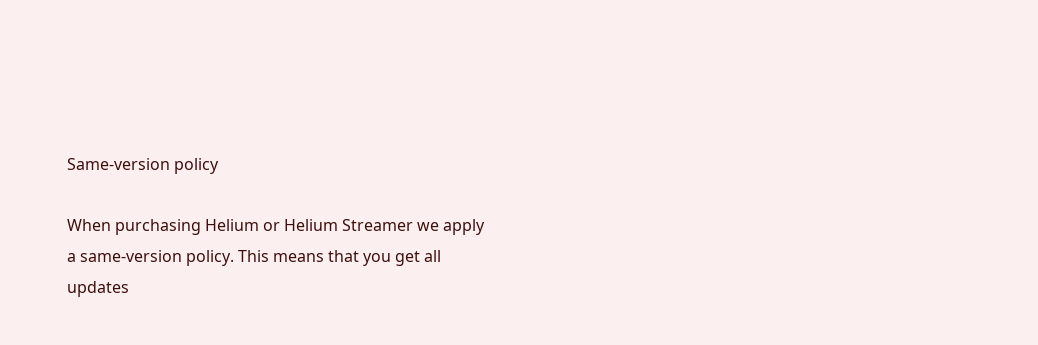Same-version policy

When purchasing Helium or Helium Streamer we apply a same-version policy. This means that you get all updates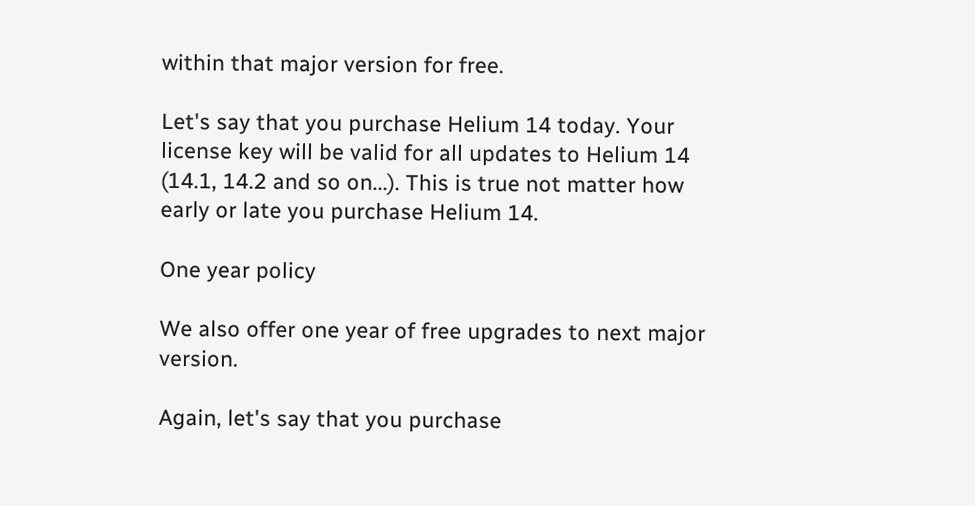within that major version for free.

Let's say that you purchase Helium 14 today. Your license key will be valid for all updates to Helium 14 (14.1, 14.2 and so on...). This is true not matter how early or late you purchase Helium 14.

One year policy

We also offer one year of free upgrades to next major version.

Again, let's say that you purchase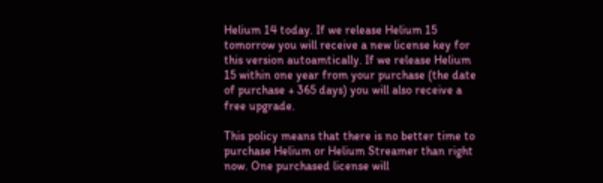Helium 14 today. If we release Helium 15 tomorrow you will receive a new license key for this version autoamtically. If we release Helium 15 within one year from your purchase (the date of purchase + 365 days) you will also receive a free upgrade.

This policy means that there is no better time to purchase Helium or Helium Streamer than right now. One purchased license will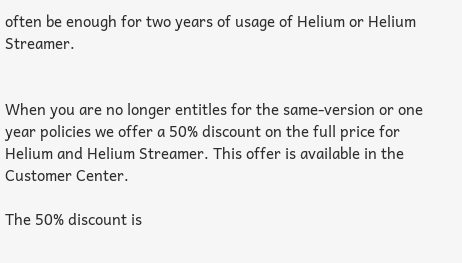often be enough for two years of usage of Helium or Helium Streamer.


When you are no longer entitles for the same-version or one year policies we offer a 50% discount on the full price for Helium and Helium Streamer. This offer is available in the Customer Center.

The 50% discount is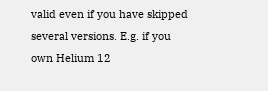valid even if you have skipped several versions. E.g. if you own Helium 12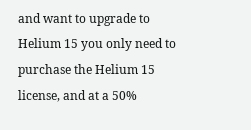and want to upgrade to Helium 15 you only need to purchase the Helium 15 license, and at a 50%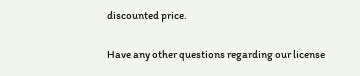discounted price.

Have any other questions regarding our license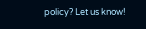policy? Let us know!